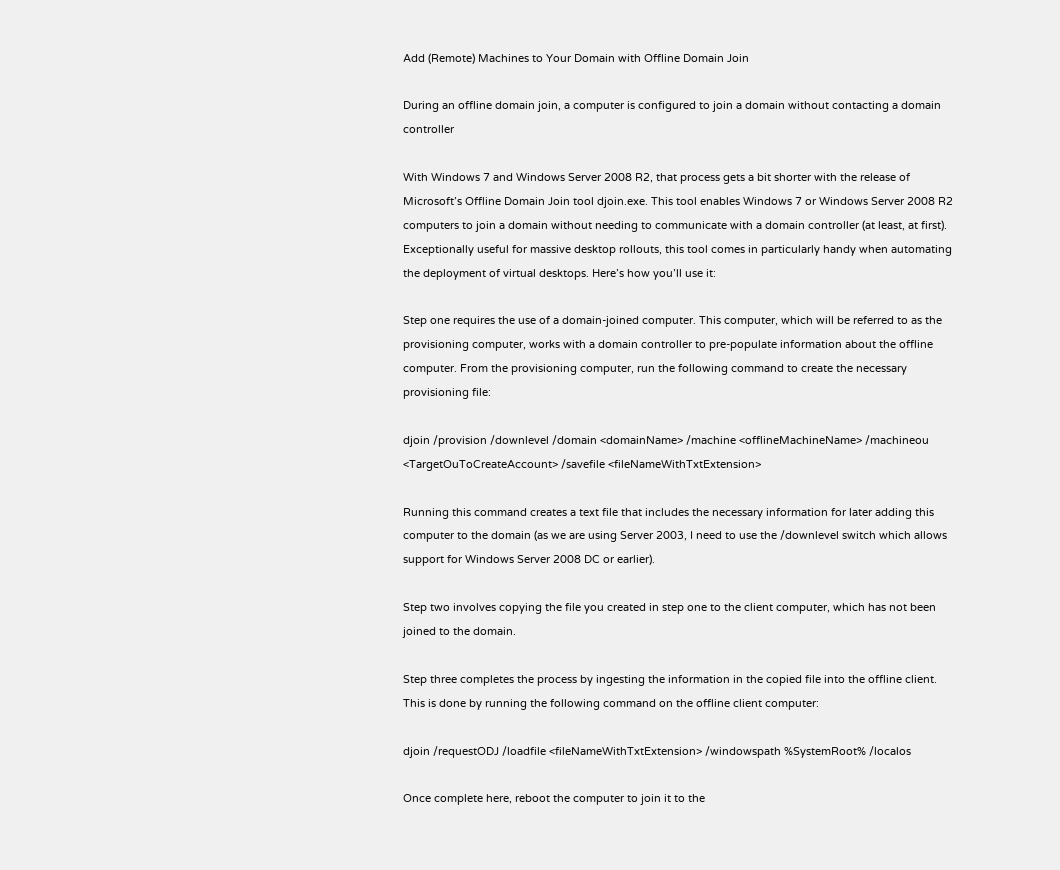Add (Remote) Machines to Your Domain with Offline Domain Join

During an offline domain join, a computer is configured to join a domain without contacting a domain controller

With Windows 7 and Windows Server 2008 R2, that process gets a bit shorter with the release of Microsoft’s Offline Domain Join tool djoin.exe. This tool enables Windows 7 or Windows Server 2008 R2 computers to join a domain without needing to communicate with a domain controller (at least, at first). Exceptionally useful for massive desktop rollouts, this tool comes in particularly handy when automating the deployment of virtual desktops. Here’s how you’ll use it:

Step one requires the use of a domain-joined computer. This computer, which will be referred to as the provisioning computer, works with a domain controller to pre-populate information about the offline computer. From the provisioning computer, run the following command to create the necessary provisioning file:

djoin /provision /downlevel /domain <domainName> /machine <offlineMachineName> /machineou <TargetOuToCreateAccount> /savefile <fileNameWithTxtExtension>

Running this command creates a text file that includes the necessary information for later adding this computer to the domain (as we are using Server 2003, I need to use the /downlevel switch which allows support for Windows Server 2008 DC or earlier).

Step two involves copying the file you created in step one to the client computer, which has not been joined to the domain.

Step three completes the process by ingesting the information in the copied file into the offline client. This is done by running the following command on the offline client computer:

djoin /requestODJ /loadfile <fileNameWithTxtExtension> /windowspath %SystemRoot% /localos

Once complete here, reboot the computer to join it to the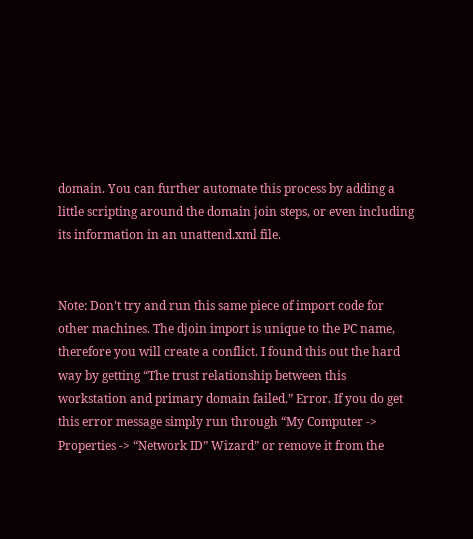domain. You can further automate this process by adding a little scripting around the domain join steps, or even including its information in an unattend.xml file.


Note: Don’t try and run this same piece of import code for other machines. The djoin import is unique to the PC name, therefore you will create a conflict. I found this out the hard way by getting “The trust relationship between this workstation and primary domain failed.” Error. If you do get this error message simply run through “My Computer -> Properties -> “Network ID” Wizard” or remove it from the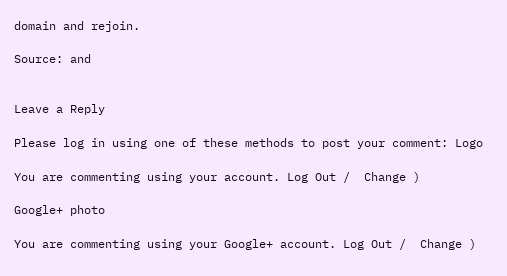domain and rejoin.

Source: and


Leave a Reply

Please log in using one of these methods to post your comment: Logo

You are commenting using your account. Log Out /  Change )

Google+ photo

You are commenting using your Google+ account. Log Out /  Change )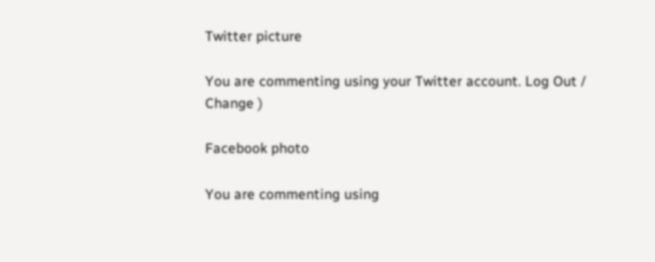Twitter picture

You are commenting using your Twitter account. Log Out /  Change )

Facebook photo

You are commenting using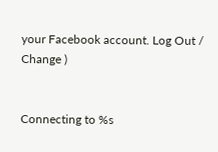your Facebook account. Log Out /  Change )


Connecting to %s